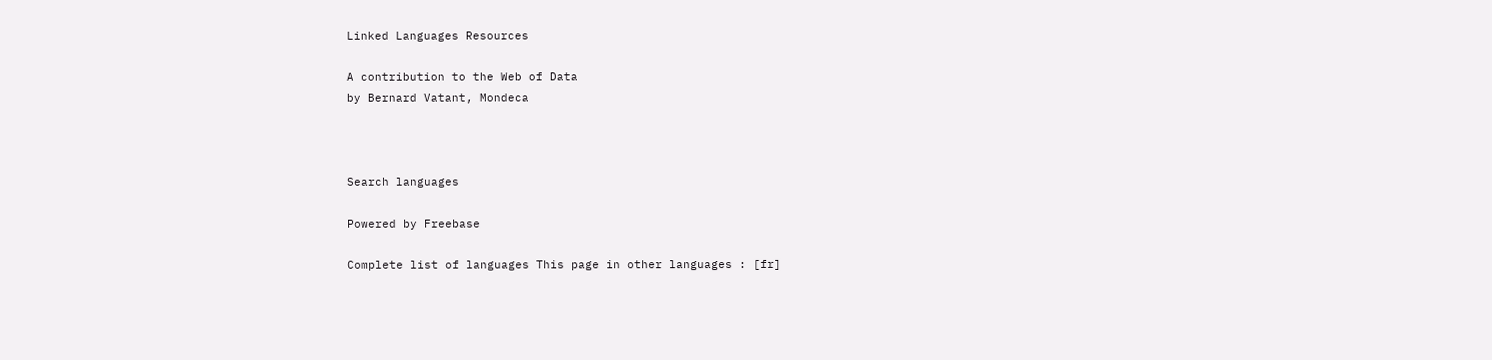Linked Languages Resources

A contribution to the Web of Data
by Bernard Vatant, Mondeca



Search languages

Powered by Freebase

Complete list of languages This page in other languages : [fr]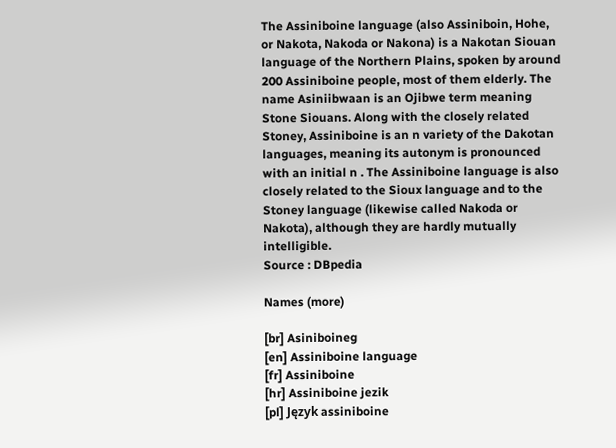The Assiniboine language (also Assiniboin, Hohe, or Nakota, Nakoda or Nakona) is a Nakotan Siouan language of the Northern Plains, spoken by around 200 Assiniboine people, most of them elderly. The name Asiniibwaan is an Ojibwe term meaning Stone Siouans. Along with the closely related Stoney, Assiniboine is an n variety of the Dakotan languages, meaning its autonym is pronounced with an initial n . The Assiniboine language is also closely related to the Sioux language and to the Stoney language (likewise called Nakoda or Nakota), although they are hardly mutually intelligible.
Source : DBpedia

Names (more)

[br] Asiniboineg
[en] Assiniboine language
[fr] Assiniboine
[hr] Assiniboine jezik
[pl] Język assiniboine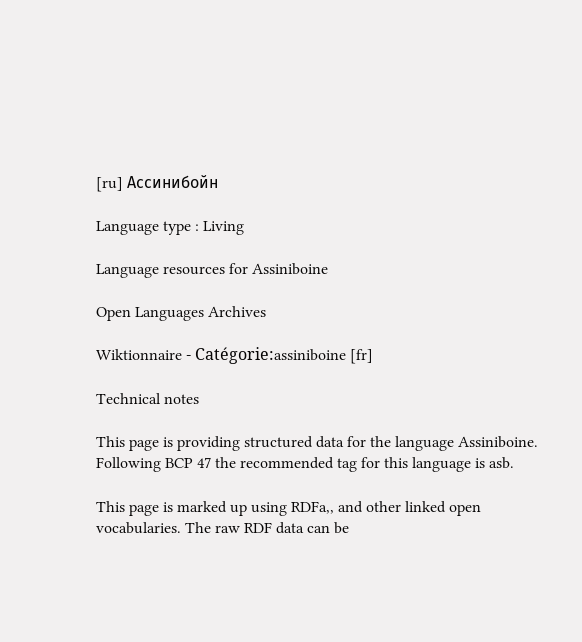[ru] Ассинибойн

Language type : Living

Language resources for Assiniboine

Open Languages Archives

Wiktionnaire - Catégorie:assiniboine [fr]

Technical notes

This page is providing structured data for the language Assiniboine.
Following BCP 47 the recommended tag for this language is asb.

This page is marked up using RDFa,, and other linked open vocabularies. The raw RDF data can be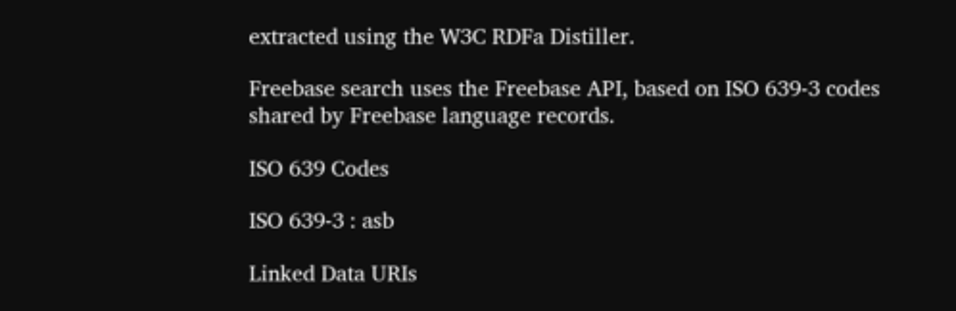extracted using the W3C RDFa Distiller.

Freebase search uses the Freebase API, based on ISO 639-3 codes shared by Freebase language records.

ISO 639 Codes

ISO 639-3 : asb

Linked Data URIs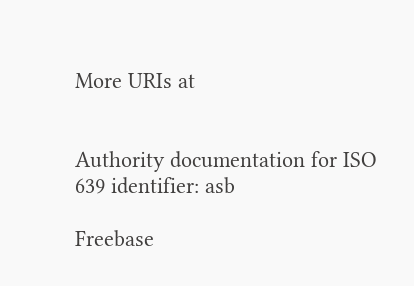More URIs at


Authority documentation for ISO 639 identifier: asb

Freebase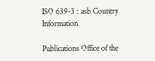ISO 639-3 : asb Country Information

Publications Office of the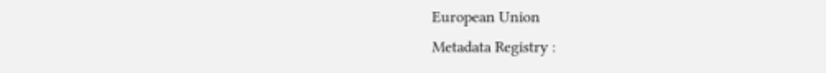European Union
Metadata Registry :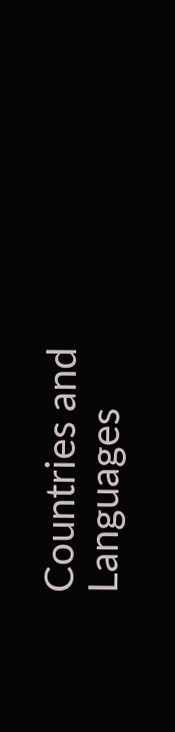Countries and Languages